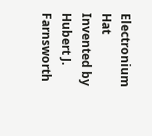Electronium Hat
Invented by Hubert J. Farnsworth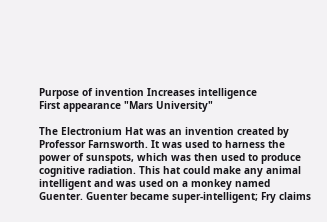Purpose of invention Increases intelligence
First appearance "Mars University"

The Electronium Hat was an invention created by Professor Farnsworth. It was used to harness the power of sunspots, which was then used to produce cognitive radiation. This hat could make any animal intelligent and was used on a monkey named Guenter. Guenter became super-intelligent; Fry claims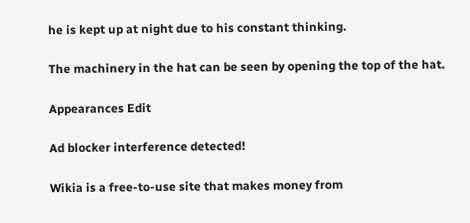he is kept up at night due to his constant thinking.

The machinery in the hat can be seen by opening the top of the hat.

Appearances Edit

Ad blocker interference detected!

Wikia is a free-to-use site that makes money from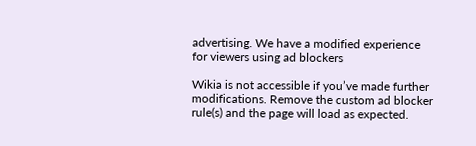advertising. We have a modified experience for viewers using ad blockers

Wikia is not accessible if you’ve made further modifications. Remove the custom ad blocker rule(s) and the page will load as expected.